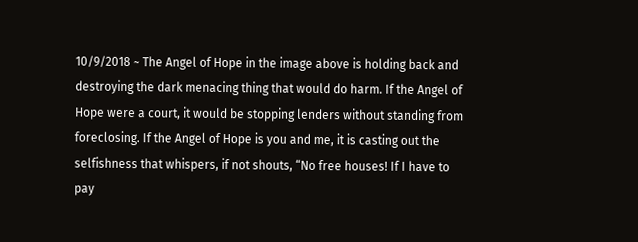10/9/2018 ~ The Angel of Hope in the image above is holding back and destroying the dark menacing thing that would do harm. If the Angel of Hope were a court, it would be stopping lenders without standing from foreclosing. If the Angel of Hope is you and me, it is casting out the selfishness that whispers, if not shouts, “No free houses! If I have to pay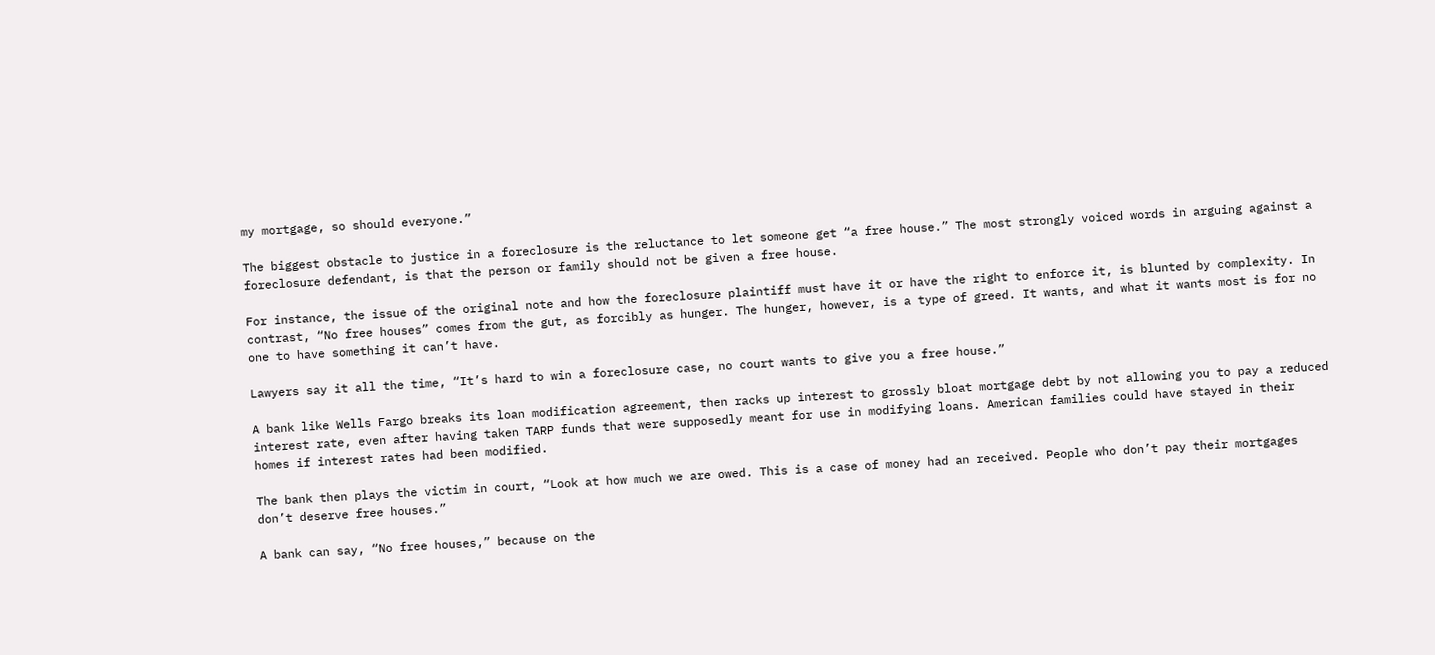my mortgage, so should everyone.”

The biggest obstacle to justice in a foreclosure is the reluctance to let someone get “a free house.” The most strongly voiced words in arguing against a foreclosure defendant, is that the person or family should not be given a free house.

For instance, the issue of the original note and how the foreclosure plaintiff must have it or have the right to enforce it, is blunted by complexity. In contrast, “No free houses” comes from the gut, as forcibly as hunger. The hunger, however, is a type of greed. It wants, and what it wants most is for no one to have something it can’t have.

Lawyers say it all the time, “It’s hard to win a foreclosure case, no court wants to give you a free house.”

A bank like Wells Fargo breaks its loan modification agreement, then racks up interest to grossly bloat mortgage debt by not allowing you to pay a reduced interest rate, even after having taken TARP funds that were supposedly meant for use in modifying loans. American families could have stayed in their homes if interest rates had been modified.

The bank then plays the victim in court, “Look at how much we are owed. This is a case of money had an received. People who don’t pay their mortgages don’t deserve free houses.”

A bank can say, “No free houses,” because on the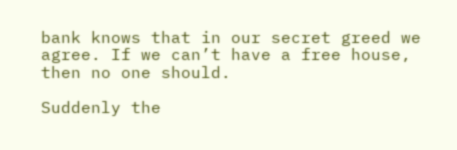bank knows that in our secret greed we agree. If we can’t have a free house, then no one should.

Suddenly the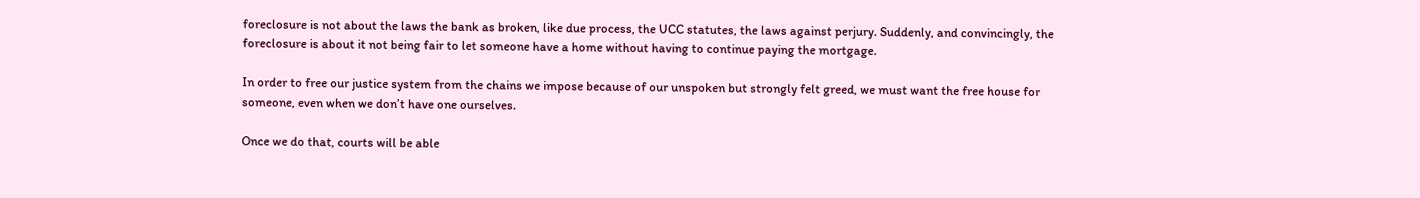foreclosure is not about the laws the bank as broken, like due process, the UCC statutes, the laws against perjury. Suddenly, and convincingly, the foreclosure is about it not being fair to let someone have a home without having to continue paying the mortgage.

In order to free our justice system from the chains we impose because of our unspoken but strongly felt greed, we must want the free house for someone, even when we don’t have one ourselves.

Once we do that, courts will be able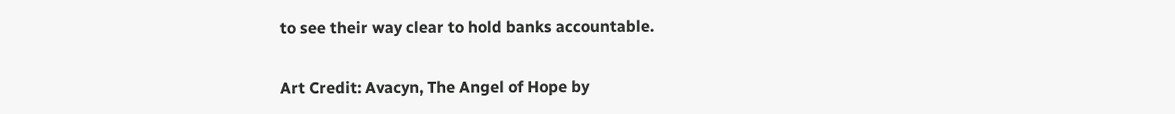to see their way clear to hold banks accountable.

Art Credit: Avacyn, The Angel of Hope by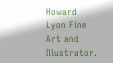Howard Lyon Fine Art and Illustrator.